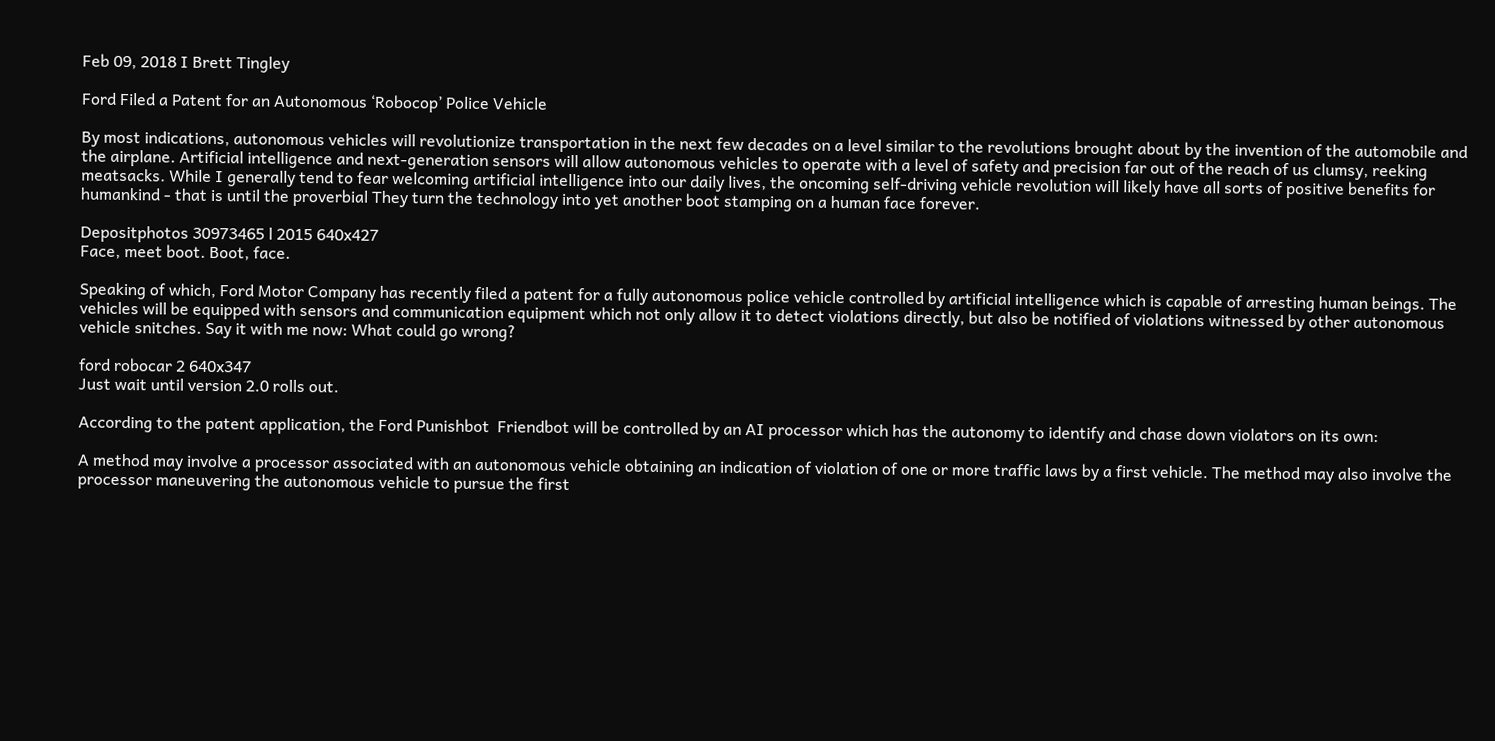Feb 09, 2018 I Brett Tingley

Ford Filed a Patent for an Autonomous ‘Robocop’ Police Vehicle

By most indications, autonomous vehicles will revolutionize transportation in the next few decades on a level similar to the revolutions brought about by the invention of the automobile and the airplane. Artificial intelligence and next-generation sensors will allow autonomous vehicles to operate with a level of safety and precision far out of the reach of us clumsy, reeking meatsacks. While I generally tend to fear welcoming artificial intelligence into our daily lives, the oncoming self-driving vehicle revolution will likely have all sorts of positive benefits for humankind - that is until the proverbial They turn the technology into yet another boot stamping on a human face forever.

Depositphotos 30973465 l 2015 640x427
Face, meet boot. Boot, face.

Speaking of which, Ford Motor Company has recently filed a patent for a fully autonomous police vehicle controlled by artificial intelligence which is capable of arresting human beings. The vehicles will be equipped with sensors and communication equipment which not only allow it to detect violations directly, but also be notified of violations witnessed by other autonomous vehicle snitches. Say it with me now: What could go wrong?

ford robocar 2 640x347
Just wait until version 2.0 rolls out.

According to the patent application, the Ford Punishbot  Friendbot will be controlled by an AI processor which has the autonomy to identify and chase down violators on its own:

A method may involve a processor associated with an autonomous vehicle obtaining an indication of violation of one or more traffic laws by a first vehicle. The method may also involve the processor maneuvering the autonomous vehicle to pursue the first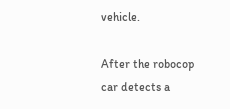vehicle.

After the robocop car detects a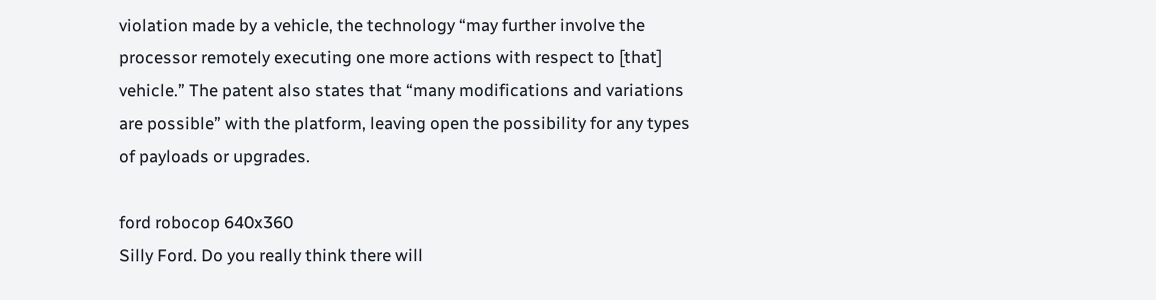violation made by a vehicle, the technology “may further involve the processor remotely executing one more actions with respect to [that] vehicle.” The patent also states that “many modifications and variations are possible” with the platform, leaving open the possibility for any types of payloads or upgrades.

ford robocop 640x360
Silly Ford. Do you really think there will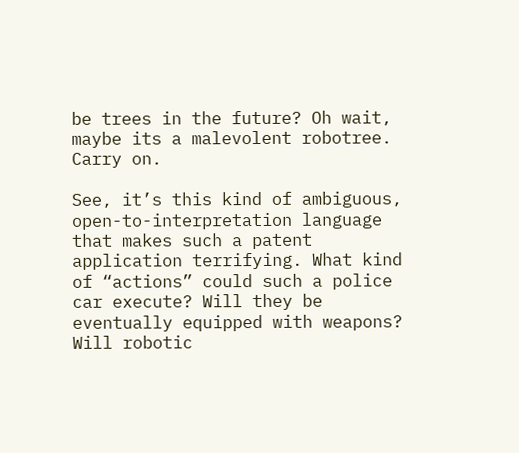be trees in the future? Oh wait, maybe its a malevolent robotree. Carry on.

See, it’s this kind of ambiguous, open-to-interpretation language that makes such a patent application terrifying. What kind of “actions” could such a police car execute? Will they be eventually equipped with weapons? Will robotic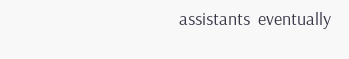assistants  eventually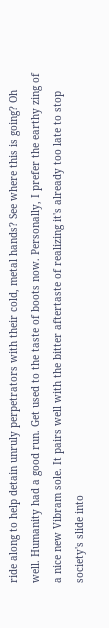ride along to help detain unruly perpetrators with their cold, metal hands? See where this is going? Oh well. Humanity had a good run. Get used to the taste of boots now. Personally, I prefer the earthy zing of a nice new Vibram sole. It pairs well with the bitter aftertaste of realizing it's already too late to stop society's slide into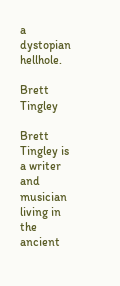a dystopian hellhole.

Brett Tingley

Brett Tingley is a writer and musician living in the ancient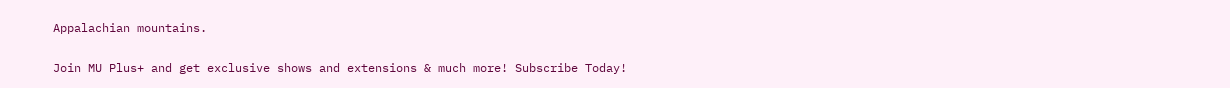Appalachian mountains.

Join MU Plus+ and get exclusive shows and extensions & much more! Subscribe Today!